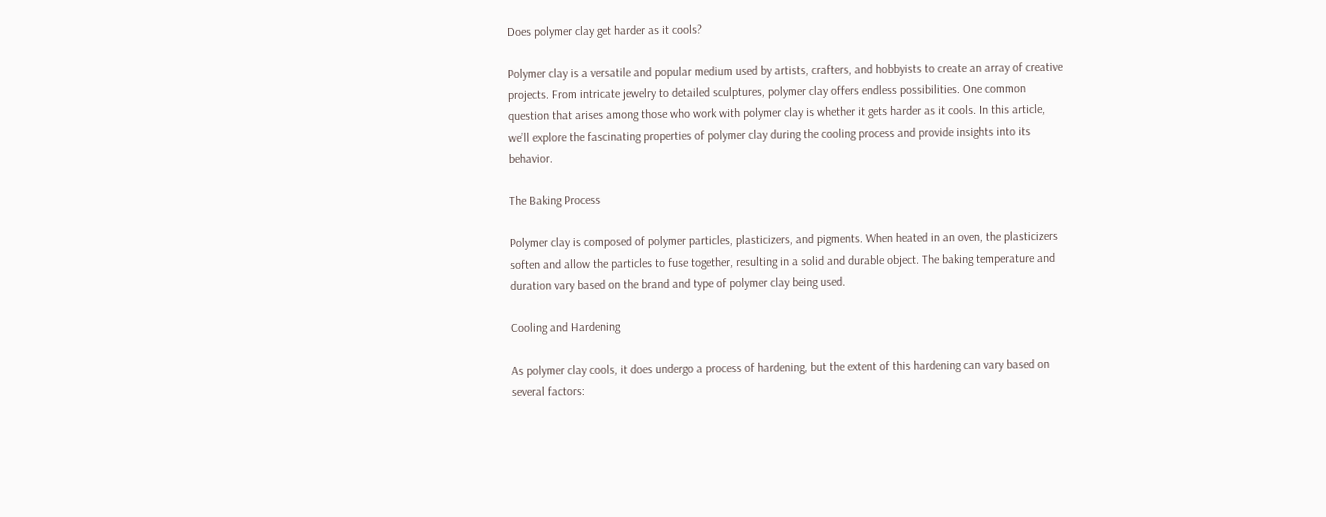Does polymer clay get harder as it cools?

Polymer clay is a versatile and popular medium used by artists, crafters, and hobbyists to create an array of creative projects. From intricate jewelry to detailed sculptures, polymer clay offers endless possibilities. One common question that arises among those who work with polymer clay is whether it gets harder as it cools. In this article, we’ll explore the fascinating properties of polymer clay during the cooling process and provide insights into its behavior.

The Baking Process

Polymer clay is composed of polymer particles, plasticizers, and pigments. When heated in an oven, the plasticizers soften and allow the particles to fuse together, resulting in a solid and durable object. The baking temperature and duration vary based on the brand and type of polymer clay being used.

Cooling and Hardening

As polymer clay cools, it does undergo a process of hardening, but the extent of this hardening can vary based on several factors: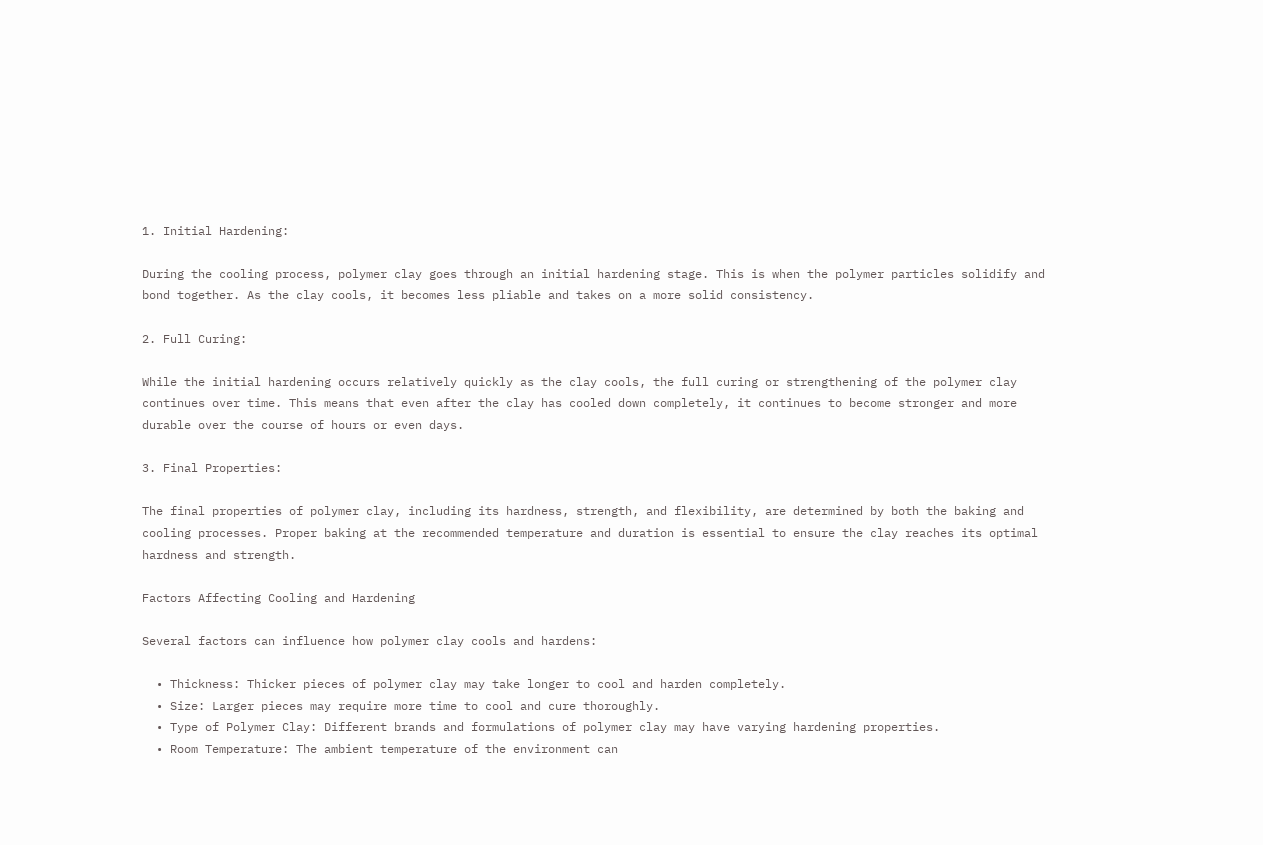1. Initial Hardening:

During the cooling process, polymer clay goes through an initial hardening stage. This is when the polymer particles solidify and bond together. As the clay cools, it becomes less pliable and takes on a more solid consistency.

2. Full Curing:

While the initial hardening occurs relatively quickly as the clay cools, the full curing or strengthening of the polymer clay continues over time. This means that even after the clay has cooled down completely, it continues to become stronger and more durable over the course of hours or even days.

3. Final Properties:

The final properties of polymer clay, including its hardness, strength, and flexibility, are determined by both the baking and cooling processes. Proper baking at the recommended temperature and duration is essential to ensure the clay reaches its optimal hardness and strength.

Factors Affecting Cooling and Hardening

Several factors can influence how polymer clay cools and hardens:

  • Thickness: Thicker pieces of polymer clay may take longer to cool and harden completely.
  • Size: Larger pieces may require more time to cool and cure thoroughly.
  • Type of Polymer Clay: Different brands and formulations of polymer clay may have varying hardening properties.
  • Room Temperature: The ambient temperature of the environment can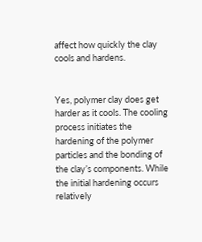affect how quickly the clay cools and hardens.


Yes, polymer clay does get harder as it cools. The cooling process initiates the hardening of the polymer particles and the bonding of the clay’s components. While the initial hardening occurs relatively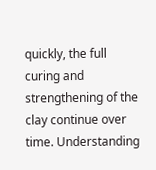quickly, the full curing and strengthening of the clay continue over time. Understanding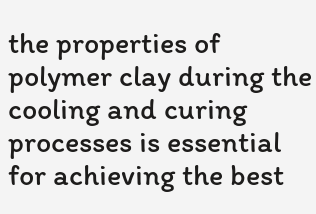the properties of polymer clay during the cooling and curing processes is essential for achieving the best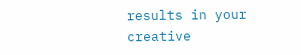results in your creative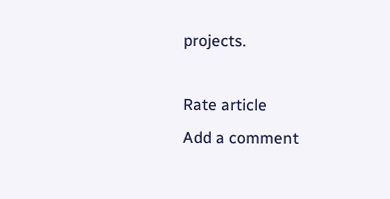projects.

Rate article
Add a comment